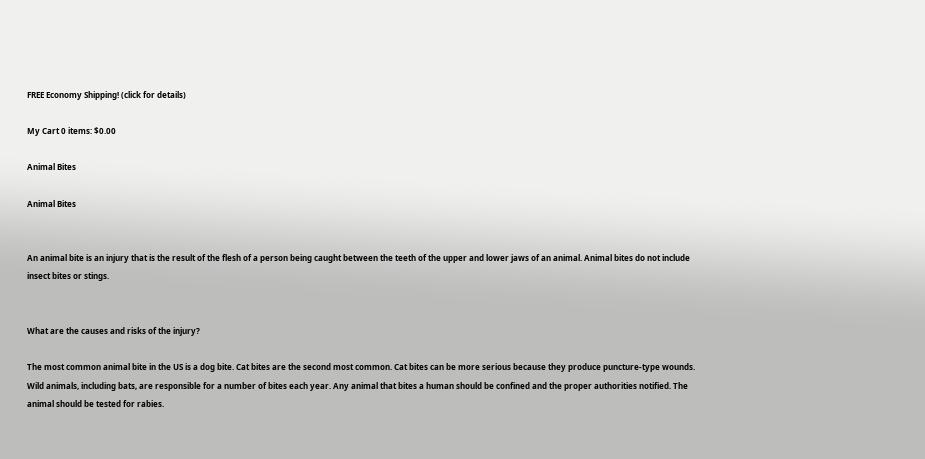FREE Economy Shipping! (click for details)

My Cart 0 items: $0.00

Animal Bites

Animal Bites


An animal bite is an injury that is the result of the flesh of a person being caught between the teeth of the upper and lower jaws of an animal. Animal bites do not include insect bites or stings.


What are the causes and risks of the injury?

The most common animal bite in the US is a dog bite. Cat bites are the second most common. Cat bites can be more serious because they produce puncture-type wounds.
Wild animals, including bats, are responsible for a number of bites each year. Any animal that bites a human should be confined and the proper authorities notified. The animal should be tested for rabies.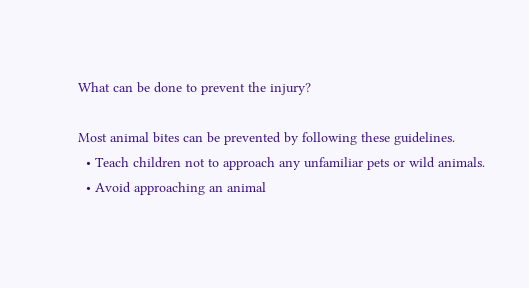What can be done to prevent the injury?

Most animal bites can be prevented by following these guidelines.
  • Teach children not to approach any unfamiliar pets or wild animals.
  • Avoid approaching an animal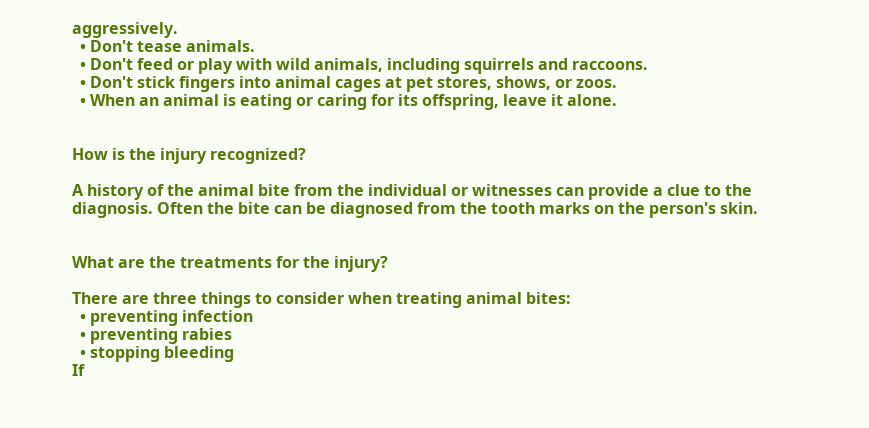aggressively.
  • Don't tease animals.
  • Don't feed or play with wild animals, including squirrels and raccoons.
  • Don't stick fingers into animal cages at pet stores, shows, or zoos.
  • When an animal is eating or caring for its offspring, leave it alone.


How is the injury recognized?

A history of the animal bite from the individual or witnesses can provide a clue to the diagnosis. Often the bite can be diagnosed from the tooth marks on the person's skin.


What are the treatments for the injury?

There are three things to consider when treating animal bites:
  • preventing infection
  • preventing rabies
  • stopping bleeding
If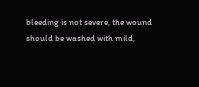bleeding is not severe, the wound should be washed with mild,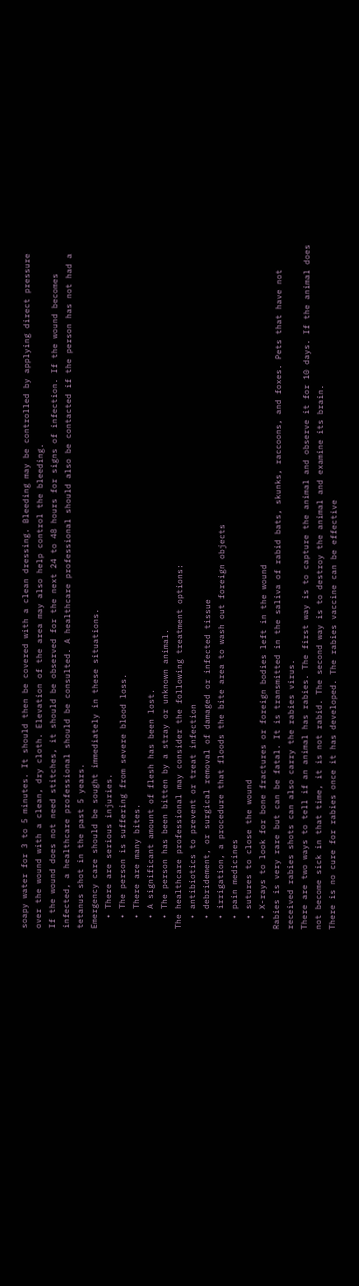soapy water for 3 to 5 minutes. It should then be covered with a clean dressing. Bleeding may be controlled by applying direct pressure over the wound with a clean, dry cloth. Elevation of the area may also help control the bleeding.
If the wound does not need stitches, it should be observed for the next 24 to 48 hours for signs of infection. If the wound becomes infected, a healthcare professional should be consulted. A healthcare professional should also be contacted if the person has not had a tetanus shot in the past 5 years.
Emergency care should be sought immediately in these situations.
  • There are serious injuries.
  • The person is suffering from severe blood loss.
  • There are many bites.
  • A significant amount of flesh has been lost.
  • The person has been bitten by a stray or unknown animal.
The healthcare professional may consider the following treatment options:
  • antibiotics to prevent or treat infection
  • debridement, or surgical removal of damaged or infected tissue
  • irrigation, a procedure that floods the bite area to wash out foreign objects
  • pain medicines
  • sutures to close the wound
  • X-rays to look for bone fractures or foreign bodies left in the wound
Rabies is very rare but can be fatal. It is transmitted in the saliva of rabid bats, skunks, raccoons, and foxes. Pets that have not received rabies shots can also carry the rabies virus.
There are two ways to tell if an animal has rabies. The first way is to capture the animal and observe it for 10 days. If the animal does not become sick in that time, it is not rabid. The second way is to destroy the animal and examine its brain.
There is no cure for rabies once it has developed. The rabies vaccine can be effective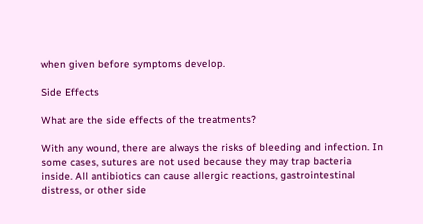when given before symptoms develop.

Side Effects

What are the side effects of the treatments?

With any wound, there are always the risks of bleeding and infection. In some cases, sutures are not used because they may trap bacteria inside. All antibiotics can cause allergic reactions, gastrointestinal distress, or other side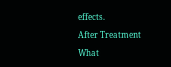effects.

After Treatment

What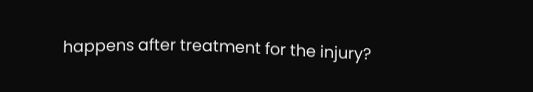happens after treatment for the injury?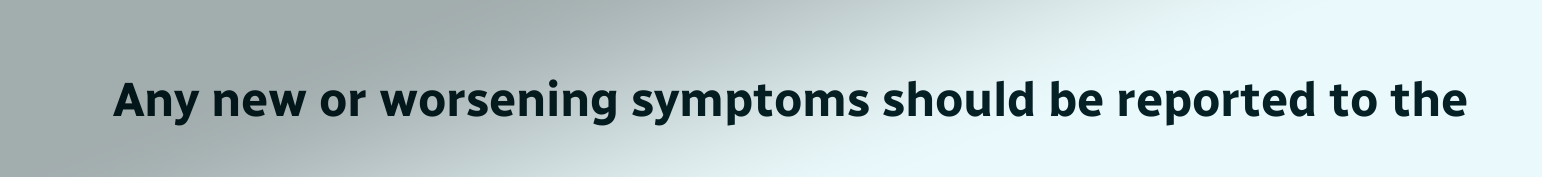Any new or worsening symptoms should be reported to the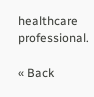healthcare professional.

« Back